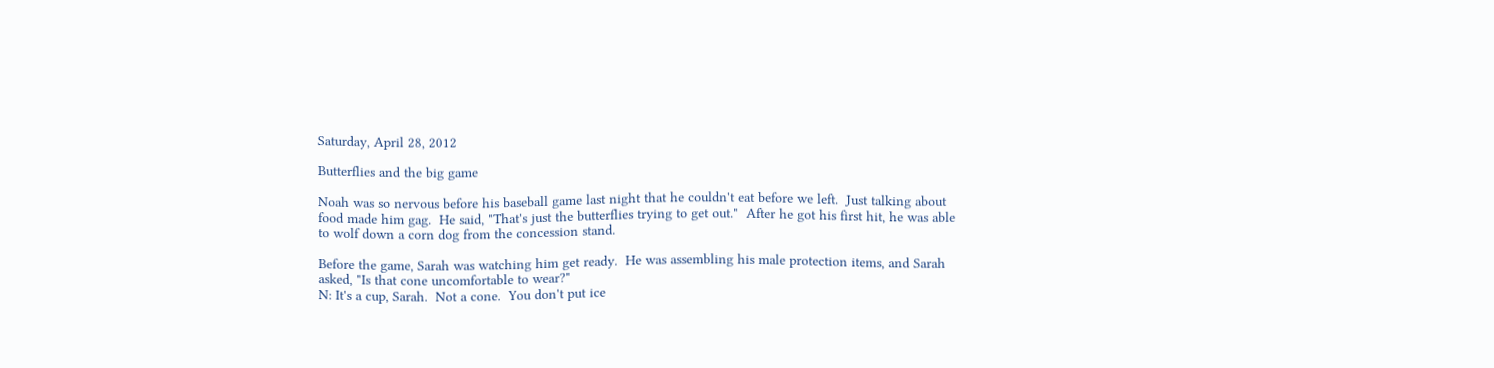Saturday, April 28, 2012

Butterflies and the big game

Noah was so nervous before his baseball game last night that he couldn't eat before we left.  Just talking about food made him gag.  He said, "That's just the butterflies trying to get out."  After he got his first hit, he was able to wolf down a corn dog from the concession stand.

Before the game, Sarah was watching him get ready.  He was assembling his male protection items, and Sarah asked, "Is that cone uncomfortable to wear?"
N: It's a cup, Sarah.  Not a cone.  You don't put ice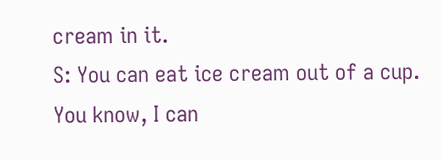cream in it.
S: You can eat ice cream out of a cup. You know, I can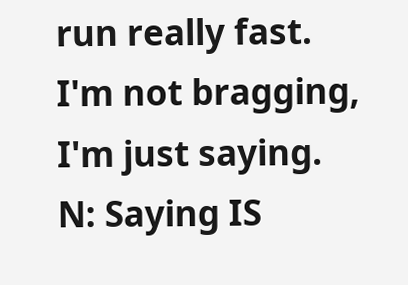run really fast.  I'm not bragging, I'm just saying.
N: Saying IS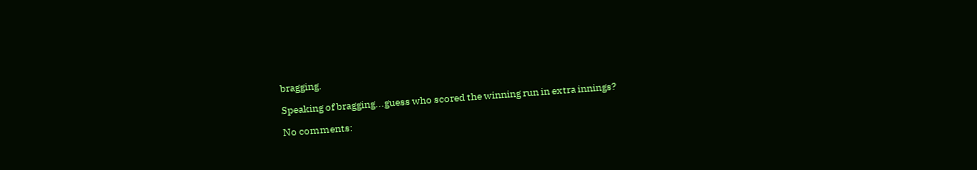bragging.

Speaking of bragging...guess who scored the winning run in extra innings?

No comments: